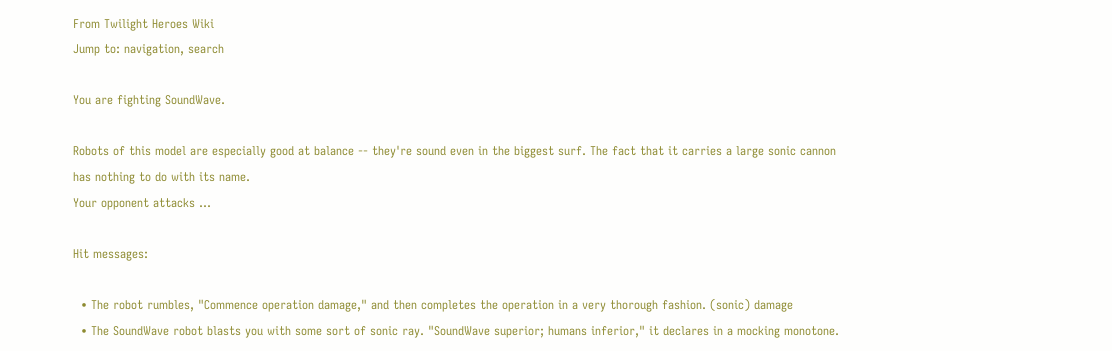From Twilight Heroes Wiki
Jump to: navigation, search

You are fighting SoundWave.

Robots of this model are especially good at balance -- they're sound even in the biggest surf. The fact that it carries a large sonic cannon has nothing to do with its name.
Your opponent attacks ...

Hit messages:

  • The robot rumbles, "Commence operation damage," and then completes the operation in a very thorough fashion. (sonic) damage
  • The SoundWave robot blasts you with some sort of sonic ray. "SoundWave superior; humans inferior," it declares in a mocking monotone.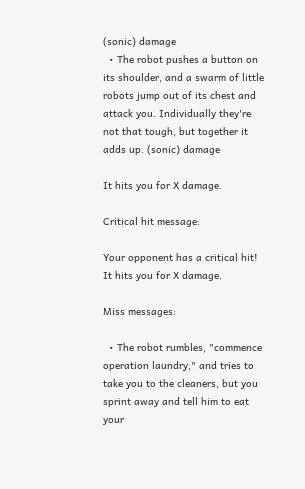(sonic) damage
  • The robot pushes a button on its shoulder, and a swarm of little robots jump out of its chest and attack you. Individually they're not that tough, but together it adds up. (sonic) damage

It hits you for X damage.

Critical hit message:

Your opponent has a critical hit! It hits you for X damage.

Miss messages:

  • The robot rumbles, "commence operation laundry," and tries to take you to the cleaners, but you sprint away and tell him to eat your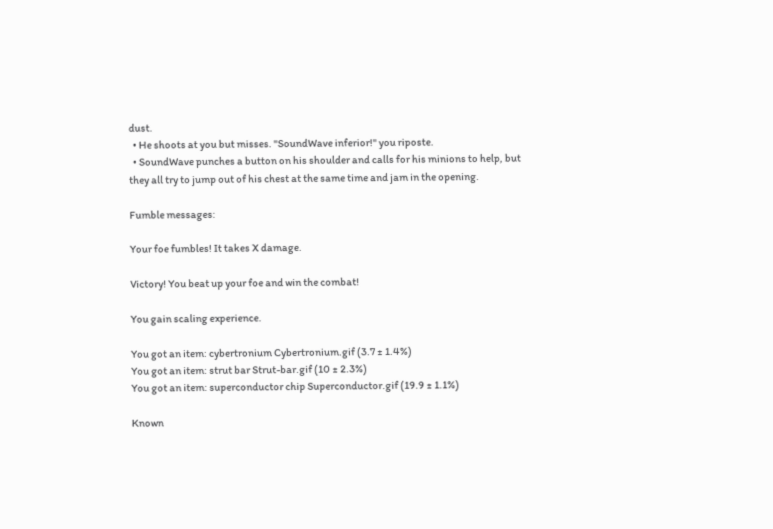dust.
  • He shoots at you but misses. "SoundWave inferior!" you riposte.
  • SoundWave punches a button on his shoulder and calls for his minions to help, but they all try to jump out of his chest at the same time and jam in the opening.

Fumble messages:

Your foe fumbles! It takes X damage.

Victory! You beat up your foe and win the combat!

You gain scaling experience.

You got an item: cybertronium Cybertronium.gif (3.7 ± 1.4%)
You got an item: strut bar Strut-bar.gif (10 ± 2.3%)
You got an item: superconductor chip Superconductor.gif (19.9 ± 1.1%)

Known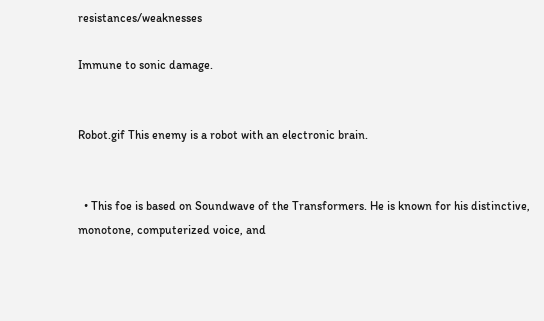resistances/weaknesses

Immune to sonic damage.


Robot.gif This enemy is a robot with an electronic brain.


  • This foe is based on Soundwave of the Transformers. He is known for his distinctive, monotone, computerized voice, and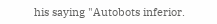his saying "Autobots inferior.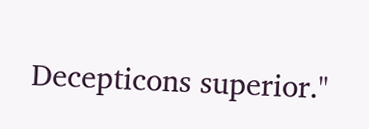Decepticons superior."